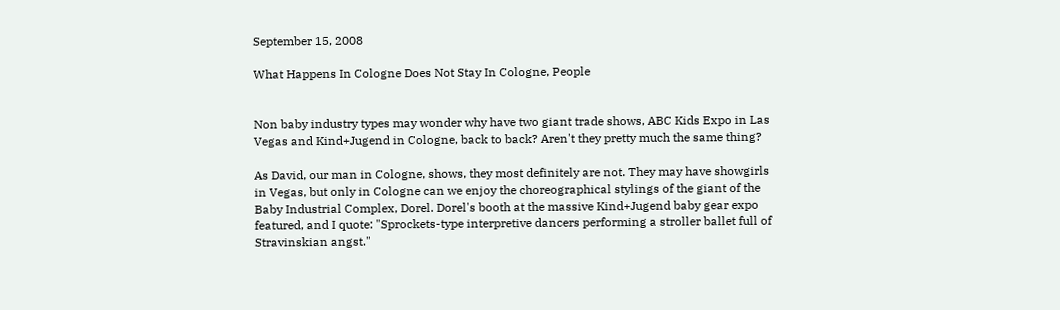September 15, 2008

What Happens In Cologne Does Not Stay In Cologne, People


Non baby industry types may wonder why have two giant trade shows, ABC Kids Expo in Las Vegas and Kind+Jugend in Cologne, back to back? Aren't they pretty much the same thing?

As David, our man in Cologne, shows, they most definitely are not. They may have showgirls in Vegas, but only in Cologne can we enjoy the choreographical stylings of the giant of the Baby Industrial Complex, Dorel. Dorel's booth at the massive Kind+Jugend baby gear expo featured, and I quote: "Sprockets-type interpretive dancers performing a stroller ballet full of Stravinskian angst."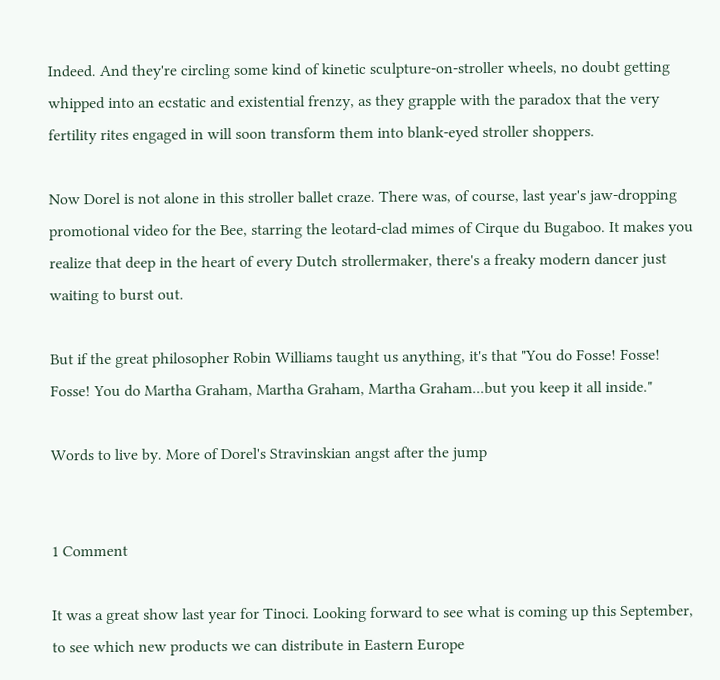Indeed. And they're circling some kind of kinetic sculpture-on-stroller wheels, no doubt getting whipped into an ecstatic and existential frenzy, as they grapple with the paradox that the very fertility rites engaged in will soon transform them into blank-eyed stroller shoppers.

Now Dorel is not alone in this stroller ballet craze. There was, of course, last year's jaw-dropping promotional video for the Bee, starring the leotard-clad mimes of Cirque du Bugaboo. It makes you realize that deep in the heart of every Dutch strollermaker, there's a freaky modern dancer just waiting to burst out.

But if the great philosopher Robin Williams taught us anything, it's that "You do Fosse! Fosse! Fosse! You do Martha Graham, Martha Graham, Martha Graham...but you keep it all inside."

Words to live by. More of Dorel's Stravinskian angst after the jump


1 Comment

It was a great show last year for Tinoci. Looking forward to see what is coming up this September, to see which new products we can distribute in Eastern Europe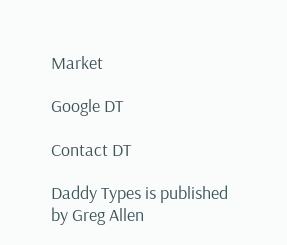Market

Google DT

Contact DT

Daddy Types is published by Greg Allen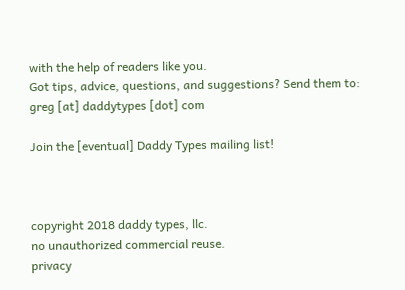with the help of readers like you.
Got tips, advice, questions, and suggestions? Send them to:
greg [at] daddytypes [dot] com

Join the [eventual] Daddy Types mailing list!



copyright 2018 daddy types, llc.
no unauthorized commercial reuse.
privacy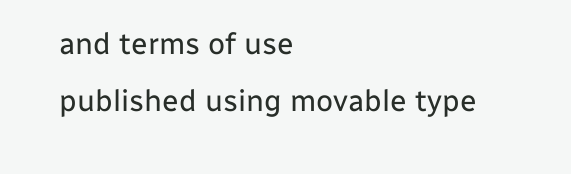and terms of use
published using movable type